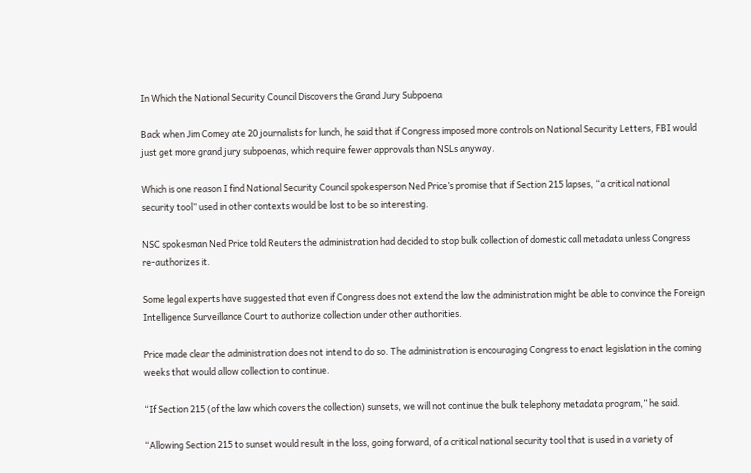In Which the National Security Council Discovers the Grand Jury Subpoena

Back when Jim Comey ate 20 journalists for lunch, he said that if Congress imposed more controls on National Security Letters, FBI would just get more grand jury subpoenas, which require fewer approvals than NSLs anyway.

Which is one reason I find National Security Council spokesperson Ned Price’s promise that if Section 215 lapses, “a critical national security tool” used in other contexts would be lost to be so interesting.

NSC spokesman Ned Price told Reuters the administration had decided to stop bulk collection of domestic call metadata unless Congress re-authorizes it.

Some legal experts have suggested that even if Congress does not extend the law the administration might be able to convince the Foreign Intelligence Surveillance Court to authorize collection under other authorities.

Price made clear the administration does not intend to do so. The administration is encouraging Congress to enact legislation in the coming weeks that would allow collection to continue.

“If Section 215 (of the law which covers the collection) sunsets, we will not continue the bulk telephony metadata program,” he said.

“Allowing Section 215 to sunset would result in the loss, going forward, of a critical national security tool that is used in a variety of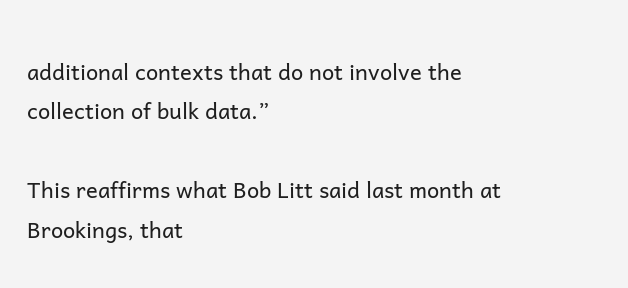additional contexts that do not involve the collection of bulk data.”

This reaffirms what Bob Litt said last month at Brookings, that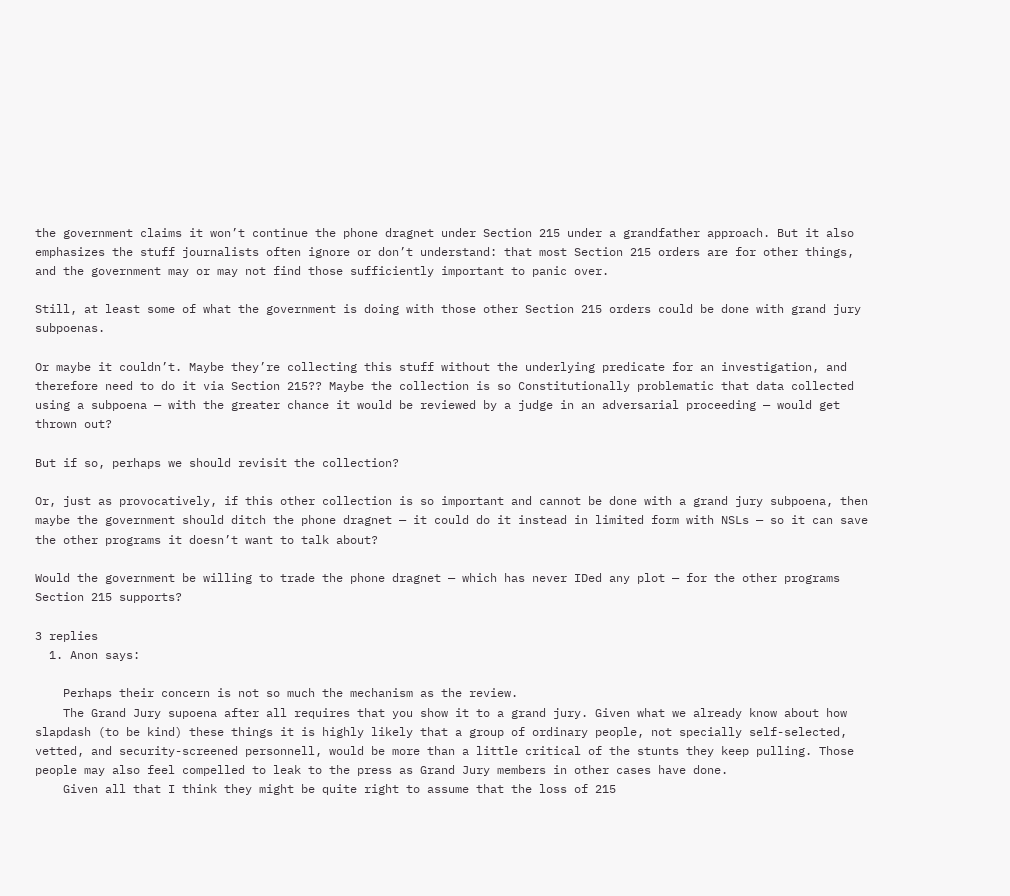the government claims it won’t continue the phone dragnet under Section 215 under a grandfather approach. But it also emphasizes the stuff journalists often ignore or don’t understand: that most Section 215 orders are for other things, and the government may or may not find those sufficiently important to panic over.

Still, at least some of what the government is doing with those other Section 215 orders could be done with grand jury subpoenas.

Or maybe it couldn’t. Maybe they’re collecting this stuff without the underlying predicate for an investigation, and therefore need to do it via Section 215?? Maybe the collection is so Constitutionally problematic that data collected using a subpoena — with the greater chance it would be reviewed by a judge in an adversarial proceeding — would get thrown out?

But if so, perhaps we should revisit the collection?

Or, just as provocatively, if this other collection is so important and cannot be done with a grand jury subpoena, then maybe the government should ditch the phone dragnet — it could do it instead in limited form with NSLs — so it can save the other programs it doesn’t want to talk about?

Would the government be willing to trade the phone dragnet — which has never IDed any plot — for the other programs Section 215 supports?

3 replies
  1. Anon says:

    Perhaps their concern is not so much the mechanism as the review.
    The Grand Jury supoena after all requires that you show it to a grand jury. Given what we already know about how slapdash (to be kind) these things it is highly likely that a group of ordinary people, not specially self-selected, vetted, and security-screened personnell, would be more than a little critical of the stunts they keep pulling. Those people may also feel compelled to leak to the press as Grand Jury members in other cases have done.
    Given all that I think they might be quite right to assume that the loss of 215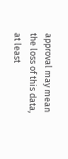approval may mean the loss of this data, at least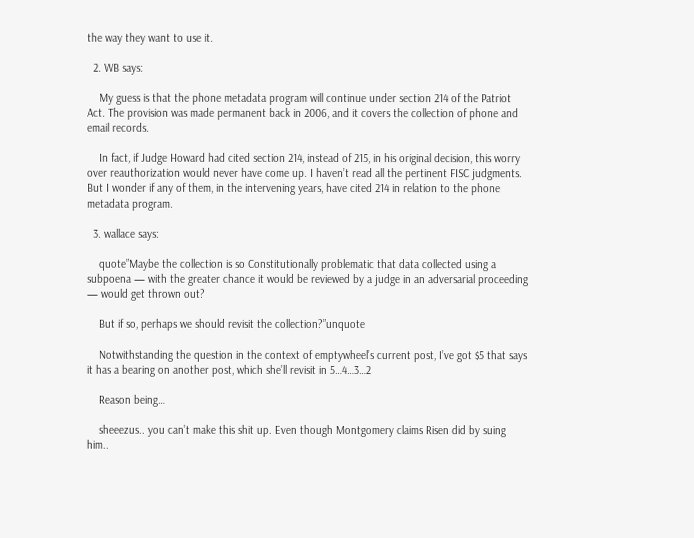the way they want to use it.

  2. WB says:

    My guess is that the phone metadata program will continue under section 214 of the Patriot Act. The provision was made permanent back in 2006, and it covers the collection of phone and email records.

    In fact, if Judge Howard had cited section 214, instead of 215, in his original decision, this worry over reauthorization would never have come up. I haven’t read all the pertinent FISC judgments. But I wonder if any of them, in the intervening years, have cited 214 in relation to the phone metadata program.

  3. wallace says:

    quote”Maybe the collection is so Constitutionally problematic that data collected using a subpoena — with the greater chance it would be reviewed by a judge in an adversarial proceeding — would get thrown out?

    But if so, perhaps we should revisit the collection?”unquote

    Notwithstanding the question in the context of emptywheel’s current post, I’ve got $5 that says it has a bearing on another post, which she’ll revisit in 5…4…3…2

    Reason being…

    sheeezus.. you can’t make this shit up. Even though Montgomery claims Risen did by suing him..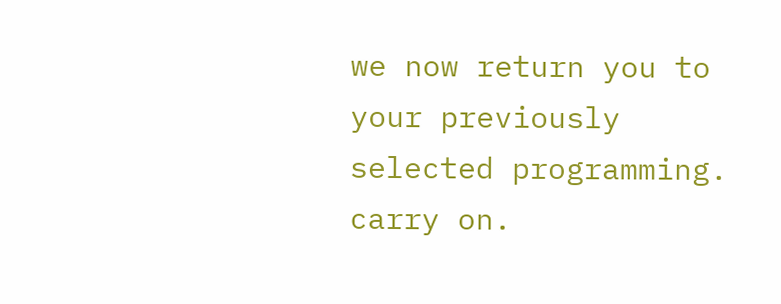we now return you to your previously selected programming. carry on.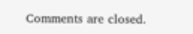Comments are closed.